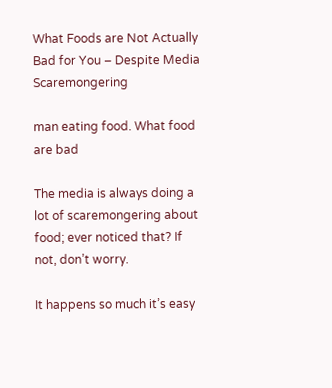What Foods are Not Actually Bad for You – Despite Media Scaremongering

man eating food. What food are bad

The media is always doing a lot of scaremongering about food; ever noticed that? If not, don’t worry.

It happens so much it’s easy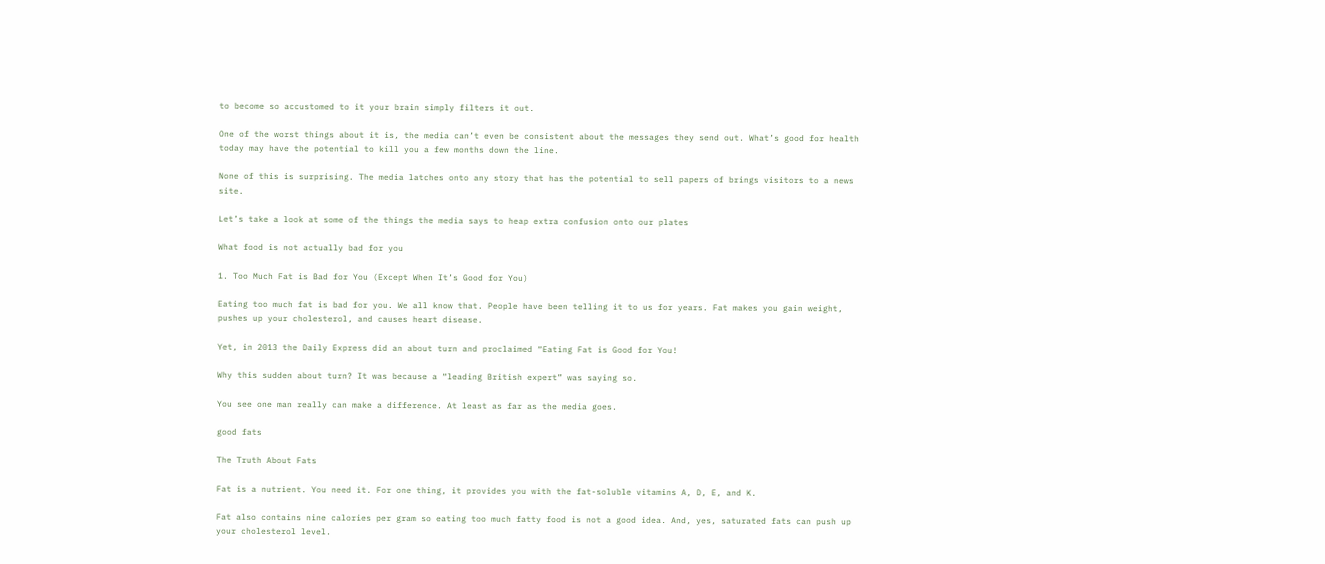to become so accustomed to it your brain simply filters it out.

One of the worst things about it is, the media can’t even be consistent about the messages they send out. What’s good for health today may have the potential to kill you a few months down the line.

None of this is surprising. The media latches onto any story that has the potential to sell papers of brings visitors to a news site.

Let’s take a look at some of the things the media says to heap extra confusion onto our plates

What food is not actually bad for you

1. Too Much Fat is Bad for You (Except When It’s Good for You)

Eating too much fat is bad for you. We all know that. People have been telling it to us for years. Fat makes you gain weight, pushes up your cholesterol, and causes heart disease.

Yet, in 2013 the Daily Express did an about turn and proclaimed “Eating Fat is Good for You!

Why this sudden about turn? It was because a “leading British expert” was saying so.

You see one man really can make a difference. At least as far as the media goes.

good fats

The Truth About Fats

Fat is a nutrient. You need it. For one thing, it provides you with the fat-soluble vitamins A, D, E, and K.

Fat also contains nine calories per gram so eating too much fatty food is not a good idea. And, yes, saturated fats can push up your cholesterol level.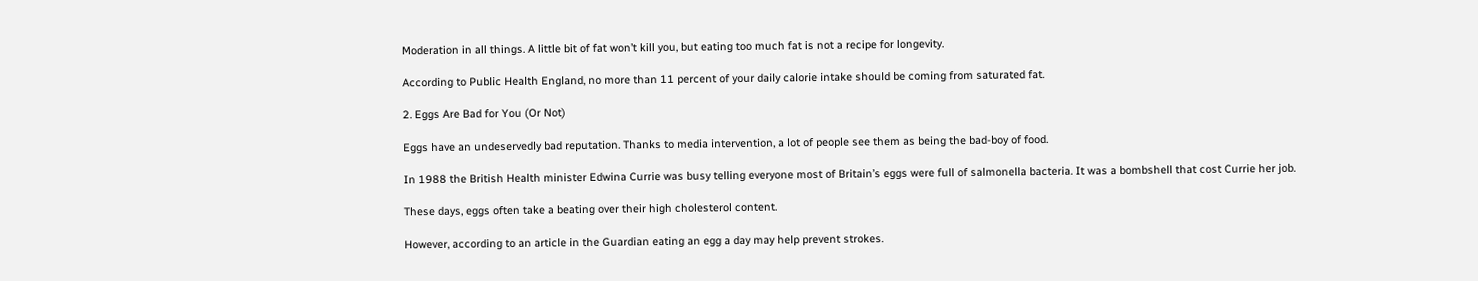Moderation in all things. A little bit of fat won’t kill you, but eating too much fat is not a recipe for longevity.

According to Public Health England, no more than 11 percent of your daily calorie intake should be coming from saturated fat.

2. Eggs Are Bad for You (Or Not)

Eggs have an undeservedly bad reputation. Thanks to media intervention, a lot of people see them as being the bad-boy of food.

In 1988 the British Health minister Edwina Currie was busy telling everyone most of Britain’s eggs were full of salmonella bacteria. It was a bombshell that cost Currie her job.

These days, eggs often take a beating over their high cholesterol content.

However, according to an article in the Guardian eating an egg a day may help prevent strokes.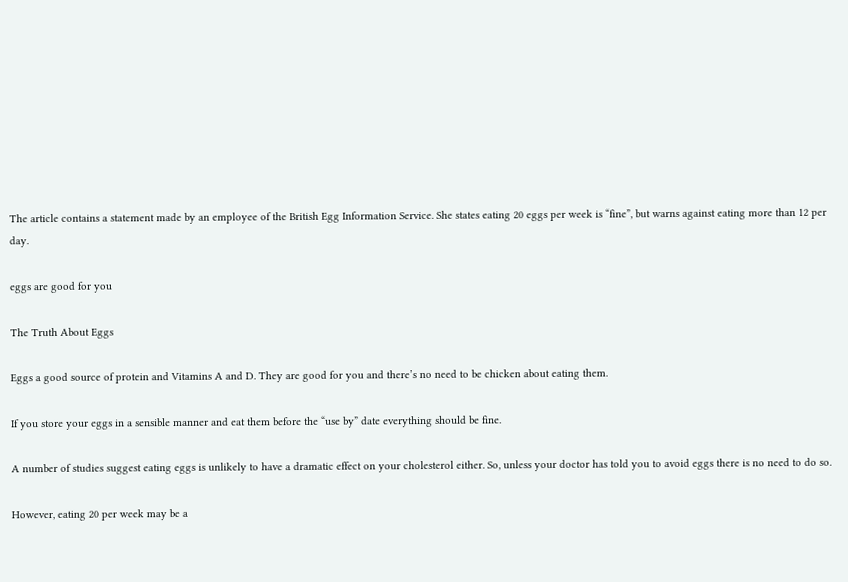The article contains a statement made by an employee of the British Egg Information Service. She states eating 20 eggs per week is “fine”, but warns against eating more than 12 per day.

eggs are good for you

The Truth About Eggs

Eggs a good source of protein and Vitamins A and D. They are good for you and there’s no need to be chicken about eating them.

If you store your eggs in a sensible manner and eat them before the “use by” date everything should be fine.

A number of studies suggest eating eggs is unlikely to have a dramatic effect on your cholesterol either. So, unless your doctor has told you to avoid eggs there is no need to do so.

However, eating 20 per week may be a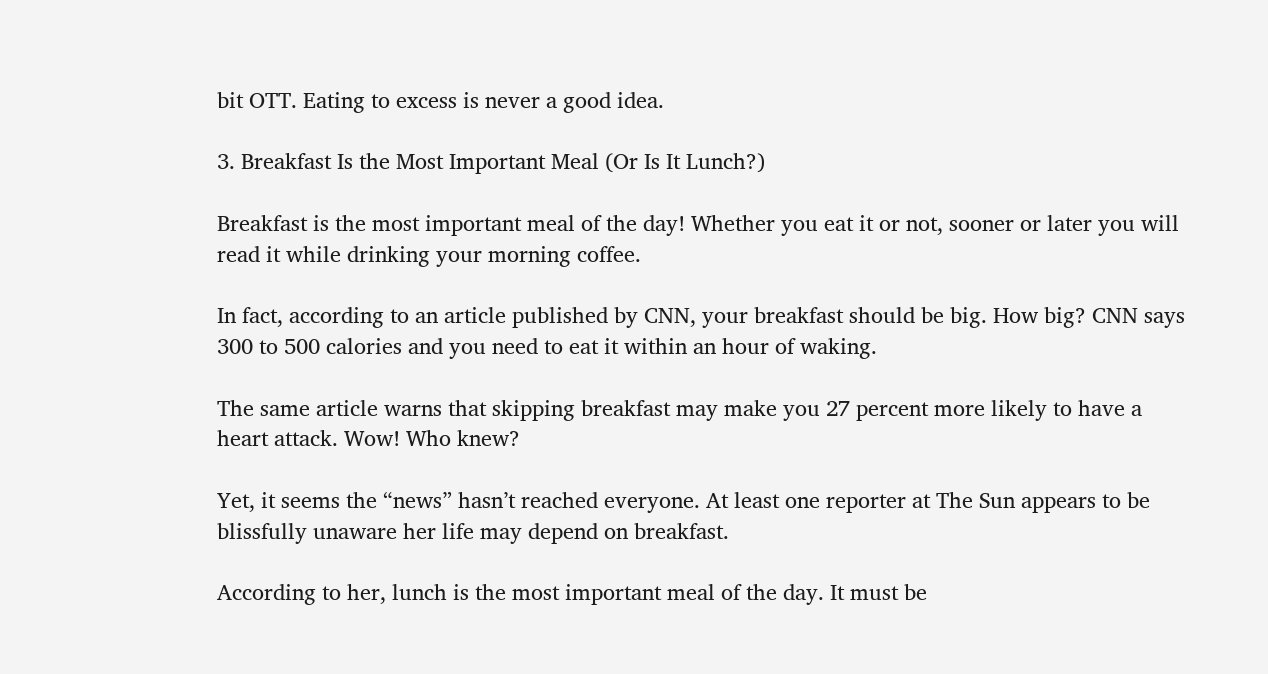bit OTT. Eating to excess is never a good idea.

3. Breakfast Is the Most Important Meal (Or Is It Lunch?)

Breakfast is the most important meal of the day! Whether you eat it or not, sooner or later you will read it while drinking your morning coffee.

In fact, according to an article published by CNN, your breakfast should be big. How big? CNN says 300 to 500 calories and you need to eat it within an hour of waking.

The same article warns that skipping breakfast may make you 27 percent more likely to have a heart attack. Wow! Who knew?

Yet, it seems the “news” hasn’t reached everyone. At least one reporter at The Sun appears to be blissfully unaware her life may depend on breakfast.

According to her, lunch is the most important meal of the day. It must be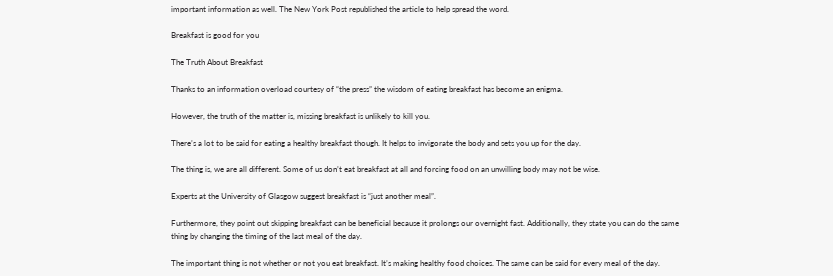important information as well. The New York Post republished the article to help spread the word.

Breakfast is good for you

The Truth About Breakfast

Thanks to an information overload courtesy of “the press” the wisdom of eating breakfast has become an enigma.

However, the truth of the matter is, missing breakfast is unlikely to kill you.

There’s a lot to be said for eating a healthy breakfast though. It helps to invigorate the body and sets you up for the day.

The thing is, we are all different. Some of us don’t eat breakfast at all and forcing food on an unwilling body may not be wise.

Experts at the University of Glasgow suggest breakfast is “just another meal”.

Furthermore, they point out skipping breakfast can be beneficial because it prolongs our overnight fast. Additionally, they state you can do the same thing by changing the timing of the last meal of the day.

The important thing is not whether or not you eat breakfast. It’s making healthy food choices. The same can be said for every meal of the day.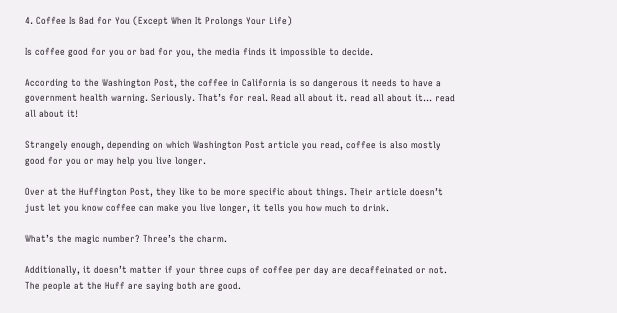4. Coffee Is Bad for You (Except When It Prolongs Your Life)

Is coffee good for you or bad for you, the media finds it impossible to decide.

According to the Washington Post, the coffee in California is so dangerous it needs to have a government health warning. Seriously. That’s for real. Read all about it. read all about it… read all about it!

Strangely enough, depending on which Washington Post article you read, coffee is also mostly good for you or may help you live longer.

Over at the Huffington Post, they like to be more specific about things. Their article doesn’t just let you know coffee can make you live longer, it tells you how much to drink.

What’s the magic number? Three’s the charm.

Additionally, it doesn’t matter if your three cups of coffee per day are decaffeinated or not. The people at the Huff are saying both are good.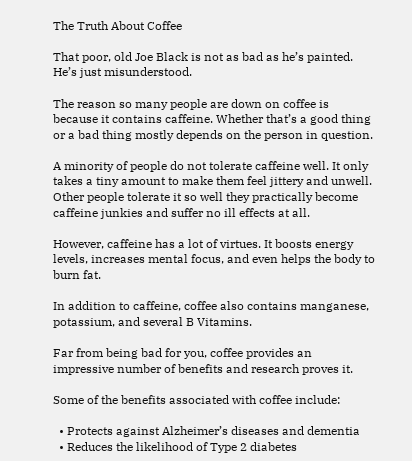The Truth About Coffee

That poor, old Joe Black is not as bad as he’s painted. He’s just misunderstood.

The reason so many people are down on coffee is because it contains caffeine. Whether that’s a good thing or a bad thing mostly depends on the person in question.

A minority of people do not tolerate caffeine well. It only takes a tiny amount to make them feel jittery and unwell. Other people tolerate it so well they practically become caffeine junkies and suffer no ill effects at all.

However, caffeine has a lot of virtues. It boosts energy levels, increases mental focus, and even helps the body to burn fat.

In addition to caffeine, coffee also contains manganese, potassium, and several B Vitamins.

Far from being bad for you, coffee provides an impressive number of benefits and research proves it.

Some of the benefits associated with coffee include:

  • Protects against Alzheimer’s diseases and dementia
  • Reduces the likelihood of Type 2 diabetes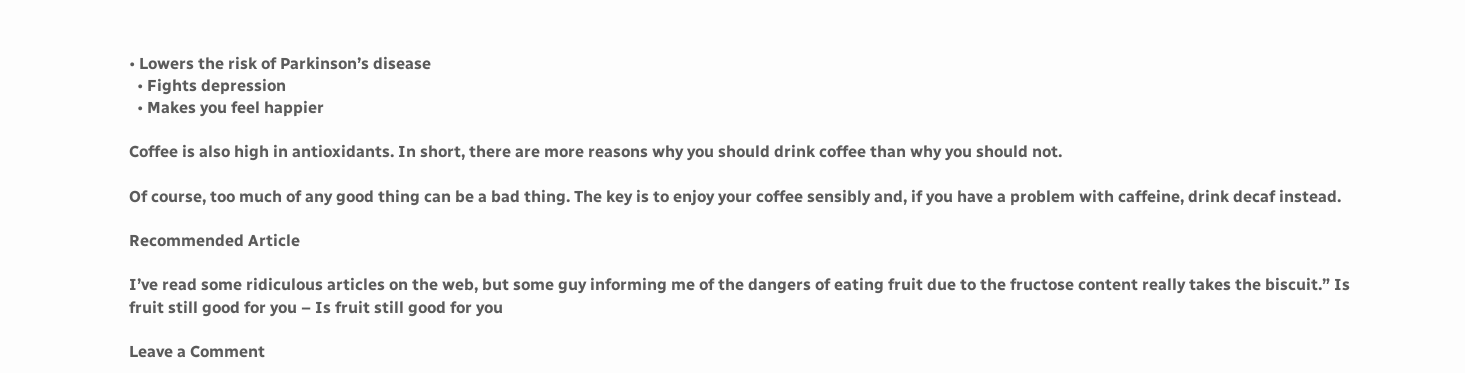• Lowers the risk of Parkinson’s disease
  • Fights depression
  • Makes you feel happier

Coffee is also high in antioxidants. In short, there are more reasons why you should drink coffee than why you should not.

Of course, too much of any good thing can be a bad thing. The key is to enjoy your coffee sensibly and, if you have a problem with caffeine, drink decaf instead.

Recommended Article

I’ve read some ridiculous articles on the web, but some guy informing me of the dangers of eating fruit due to the fructose content really takes the biscuit.” Is fruit still good for you – Is fruit still good for you

Leave a Comment